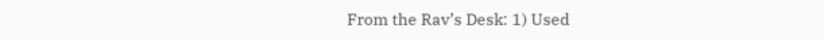From the Rav’s Desk: 1) Used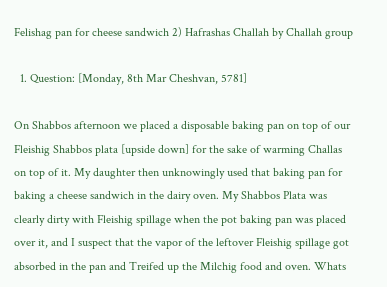Felishag pan for cheese sandwich 2) Hafrashas Challah by Challah group

  1. Question: [Monday, 8th Mar Cheshvan, 5781]

On Shabbos afternoon we placed a disposable baking pan on top of our Fleishig Shabbos plata [upside down] for the sake of warming Challas on top of it. My daughter then unknowingly used that baking pan for baking a cheese sandwich in the dairy oven. My Shabbos Plata was clearly dirty with Fleishig spillage when the pot baking pan was placed over it, and I suspect that the vapor of the leftover Fleishig spillage got absorbed in the pan and Treifed up the Milchig food and oven. Whats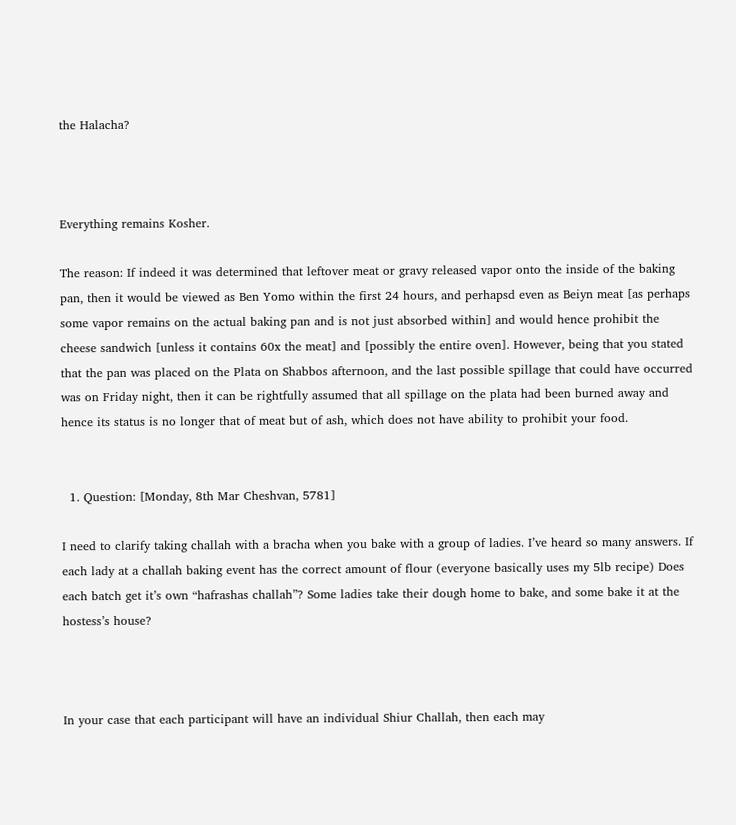the Halacha?



Everything remains Kosher.

The reason: If indeed it was determined that leftover meat or gravy released vapor onto the inside of the baking pan, then it would be viewed as Ben Yomo within the first 24 hours, and perhapsd even as Beiyn meat [as perhaps some vapor remains on the actual baking pan and is not just absorbed within] and would hence prohibit the cheese sandwich [unless it contains 60x the meat] and [possibly the entire oven]. However, being that you stated that the pan was placed on the Plata on Shabbos afternoon, and the last possible spillage that could have occurred was on Friday night, then it can be rightfully assumed that all spillage on the plata had been burned away and hence its status is no longer that of meat but of ash, which does not have ability to prohibit your food.


  1. Question: [Monday, 8th Mar Cheshvan, 5781]

I need to clarify taking challah with a bracha when you bake with a group of ladies. I’ve heard so many answers. If each lady at a challah baking event has the correct amount of flour (everyone basically uses my 5lb recipe) Does each batch get it’s own “hafrashas challah”? Some ladies take their dough home to bake, and some bake it at the hostess’s house?



In your case that each participant will have an individual Shiur Challah, then each may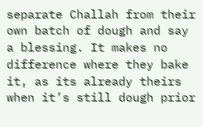separate Challah from their own batch of dough and say a blessing. It makes no difference where they bake it, as its already theirs when it’s still dough prior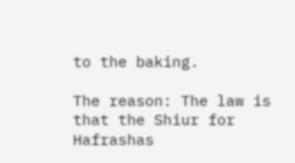to the baking.

The reason: The law is that the Shiur for Hafrashas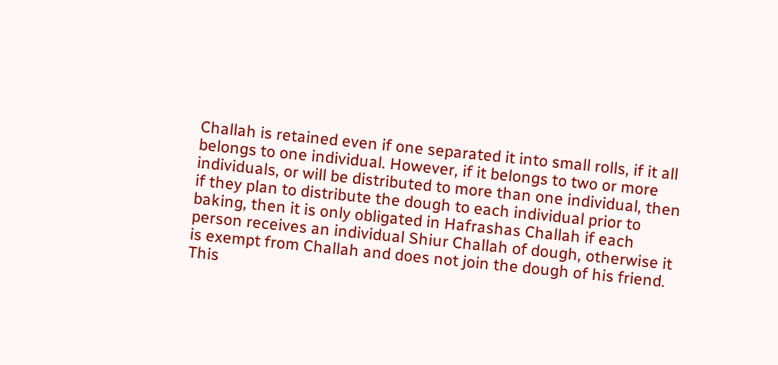Challah is retained even if one separated it into small rolls, if it all belongs to one individual. However, if it belongs to two or more individuals, or will be distributed to more than one individual, then if they plan to distribute the dough to each individual prior to baking, then it is only obligated in Hafrashas Challah if each person receives an individual Shiur Challah of dough, otherwise it is exempt from Challah and does not join the dough of his friend. This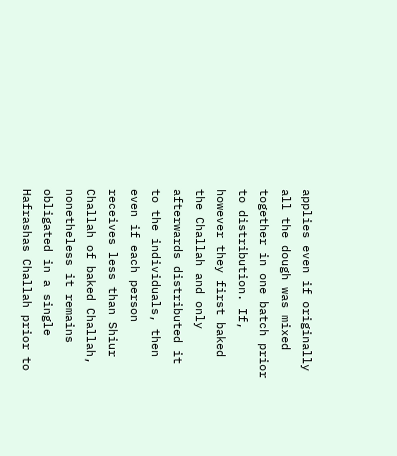applies even if originally all the dough was mixed together in one batch prior to distribution. If, however they first baked the Challah and only afterwards distributed it to the individuals, then even if each person receives less than Shiur Challah of baked Challah, nonetheless it remains obligated in a single Hafrashas Challah prior to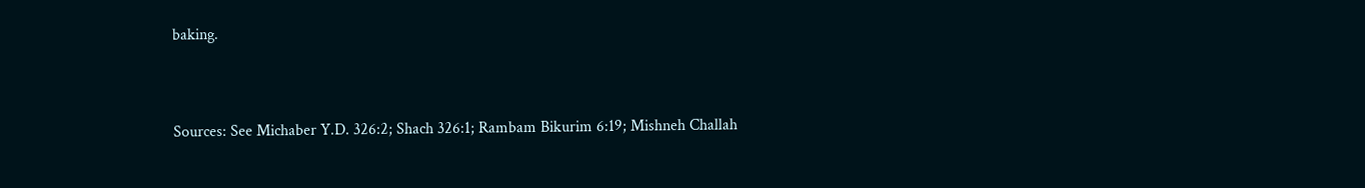baking.


Sources: See Michaber Y.D. 326:2; Shach 326:1; Rambam Bikurim 6:19; Mishneh Challah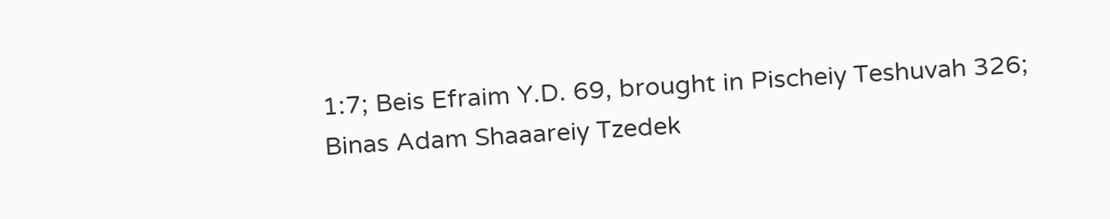1:7; Beis Efraim Y.D. 69, brought in Pischeiy Teshuvah 326; Binas Adam Shaaareiy Tzedek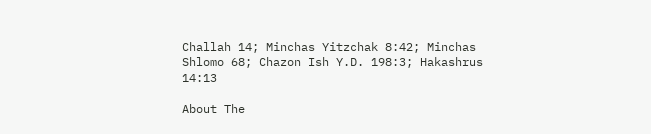Challah 14; Minchas Yitzchak 8:42; Minchas Shlomo 68; Chazon Ish Y.D. 198:3; Hakashrus 14:13

About The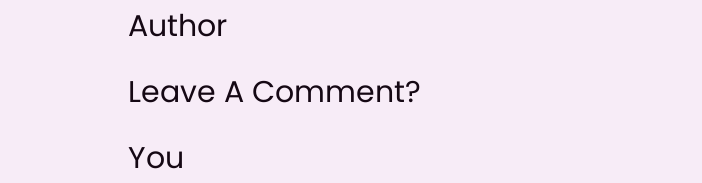Author

Leave A Comment?

You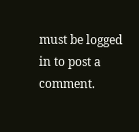must be logged in to post a comment.